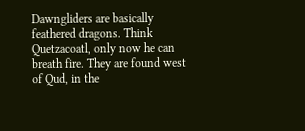Dawngliders are basically feathered dragons. Think Quetzacoatl, only now he can breath fire. They are found west of Qud, in the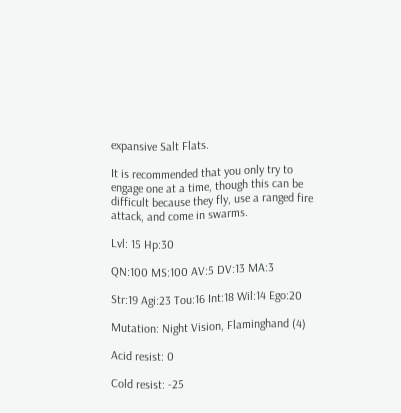expansive Salt Flats.

It is recommended that you only try to engage one at a time, though this can be difficult because they fly, use a ranged fire attack, and come in swarms.

Lvl: 15 Hp:30

QN:100 MS:100 AV:5 DV:13 MA:3

Str:19 Agi:23 Tou:16 Int:18 Wil:14 Ego:20

Mutation: Night Vision, Flaminghand (4)

Acid resist: 0

Cold resist: -25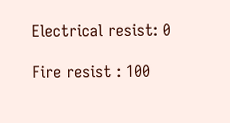Electrical resist: 0

Fire resist : 100